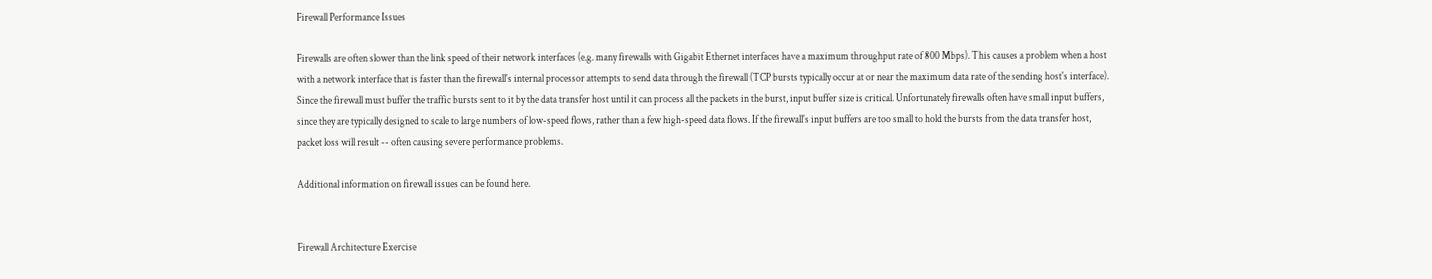Firewall Performance Issues

Firewalls are often slower than the link speed of their network interfaces (e.g. many firewalls with Gigabit Ethernet interfaces have a maximum throughput rate of 800 Mbps). This causes a problem when a host with a network interface that is faster than the firewall's internal processor attempts to send data through the firewall (TCP bursts typically occur at or near the maximum data rate of the sending host's interface). Since the firewall must buffer the traffic bursts sent to it by the data transfer host until it can process all the packets in the burst, input buffer size is critical. Unfortunately firewalls often have small input buffers, since they are typically designed to scale to large numbers of low-speed flows, rather than a few high-speed data flows. If the firewall's input buffers are too small to hold the bursts from the data transfer host, packet loss will result -- often causing severe performance problems.

Additional information on firewall issues can be found here.


Firewall Architecture Exercise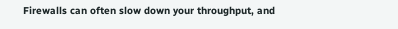Firewalls can often slow down your throughput, and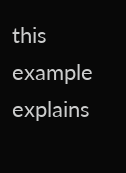this example explains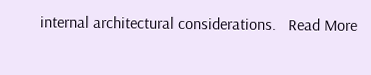internal architectural considerations.   Read More